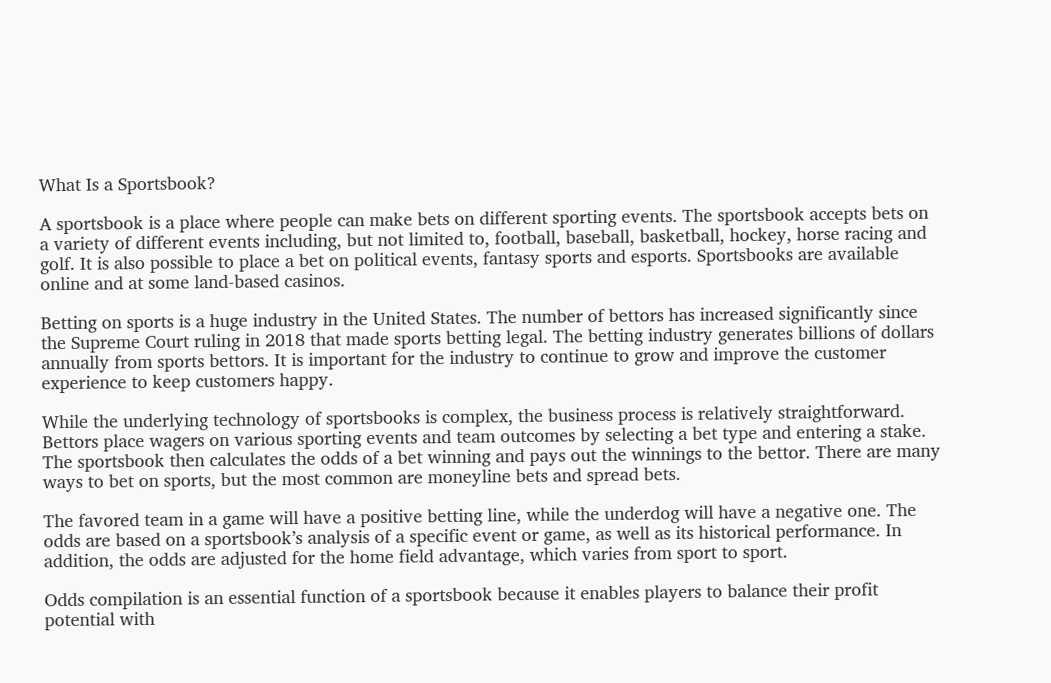What Is a Sportsbook?

A sportsbook is a place where people can make bets on different sporting events. The sportsbook accepts bets on a variety of different events including, but not limited to, football, baseball, basketball, hockey, horse racing and golf. It is also possible to place a bet on political events, fantasy sports and esports. Sportsbooks are available online and at some land-based casinos.

Betting on sports is a huge industry in the United States. The number of bettors has increased significantly since the Supreme Court ruling in 2018 that made sports betting legal. The betting industry generates billions of dollars annually from sports bettors. It is important for the industry to continue to grow and improve the customer experience to keep customers happy.

While the underlying technology of sportsbooks is complex, the business process is relatively straightforward. Bettors place wagers on various sporting events and team outcomes by selecting a bet type and entering a stake. The sportsbook then calculates the odds of a bet winning and pays out the winnings to the bettor. There are many ways to bet on sports, but the most common are moneyline bets and spread bets.

The favored team in a game will have a positive betting line, while the underdog will have a negative one. The odds are based on a sportsbook’s analysis of a specific event or game, as well as its historical performance. In addition, the odds are adjusted for the home field advantage, which varies from sport to sport.

Odds compilation is an essential function of a sportsbook because it enables players to balance their profit potential with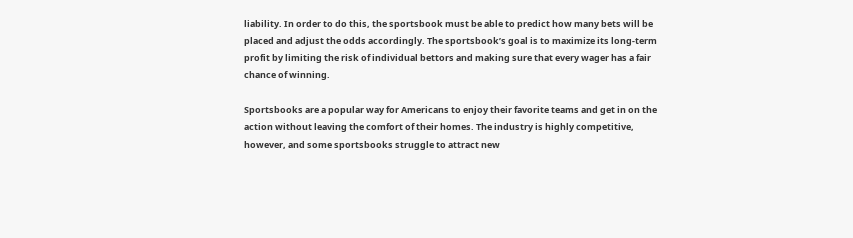liability. In order to do this, the sportsbook must be able to predict how many bets will be placed and adjust the odds accordingly. The sportsbook’s goal is to maximize its long-term profit by limiting the risk of individual bettors and making sure that every wager has a fair chance of winning.

Sportsbooks are a popular way for Americans to enjoy their favorite teams and get in on the action without leaving the comfort of their homes. The industry is highly competitive, however, and some sportsbooks struggle to attract new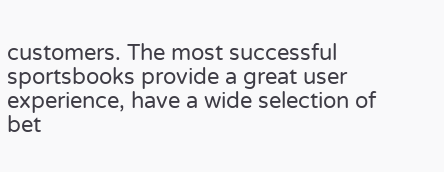customers. The most successful sportsbooks provide a great user experience, have a wide selection of bet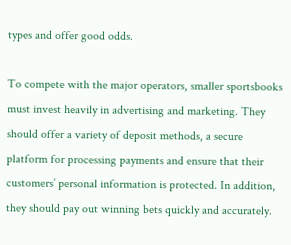types and offer good odds.

To compete with the major operators, smaller sportsbooks must invest heavily in advertising and marketing. They should offer a variety of deposit methods, a secure platform for processing payments and ensure that their customers’ personal information is protected. In addition, they should pay out winning bets quickly and accurately.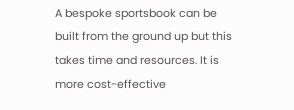A bespoke sportsbook can be built from the ground up but this takes time and resources. It is more cost-effective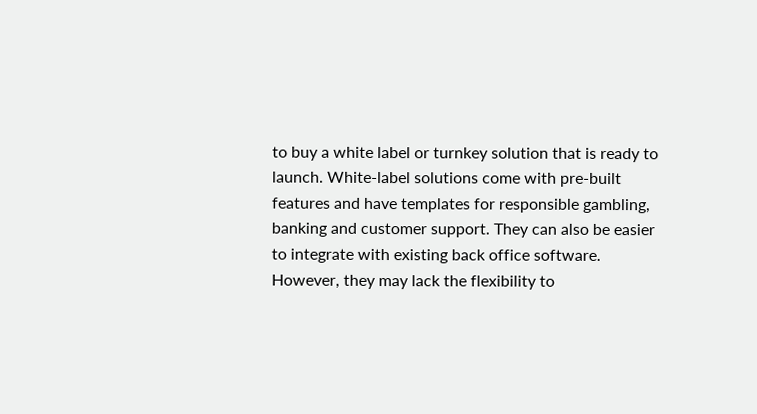to buy a white label or turnkey solution that is ready to launch. White-label solutions come with pre-built features and have templates for responsible gambling, banking and customer support. They can also be easier to integrate with existing back office software. However, they may lack the flexibility to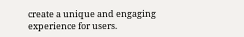create a unique and engaging experience for users.